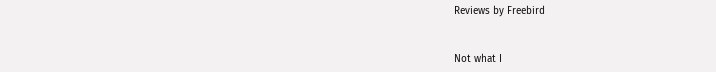Reviews by Freebird


Not what I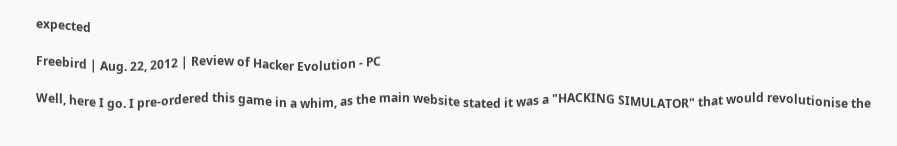expected

Freebird | Aug. 22, 2012 | Review of Hacker Evolution - PC

Well, here I go. I pre-ordered this game in a whim, as the main website stated it was a "HACKING SIMULATOR" that would revolutionise the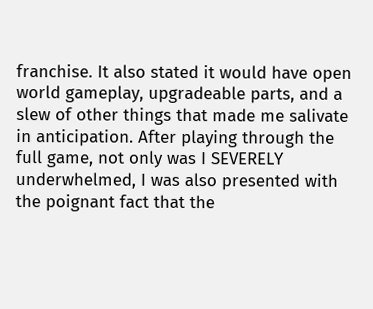franchise. It also stated it would have open world gameplay, upgradeable parts, and a slew of other things that made me salivate in anticipation. After playing through the full game, not only was I SEVERELY underwhelmed, I was also presented with the poignant fact that the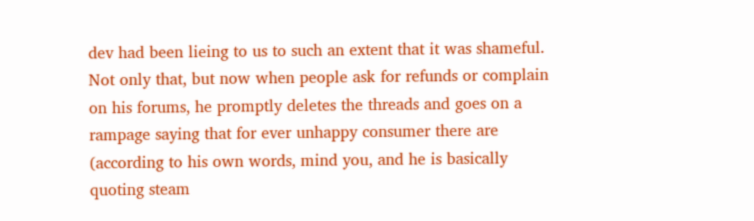dev had been lieing to us to such an extent that it was shameful. Not only that, but now when people ask for refunds or complain on his forums, he promptly deletes the threads and goes on a rampage saying that for ever unhappy consumer there are (according to his own words, mind you, and he is basically quoting steam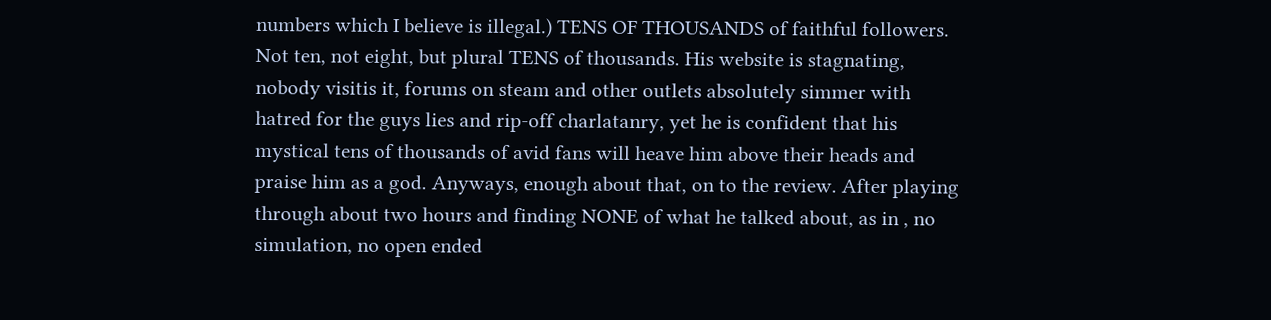numbers which I believe is illegal.) TENS OF THOUSANDS of faithful followers. Not ten, not eight, but plural TENS of thousands. His website is stagnating, nobody visitis it, forums on steam and other outlets absolutely simmer with hatred for the guys lies and rip-off charlatanry, yet he is confident that his mystical tens of thousands of avid fans will heave him above their heads and praise him as a god. Anyways, enough about that, on to the review. After playing through about two hours and finding NONE of what he talked about, as in , no simulation, no open ended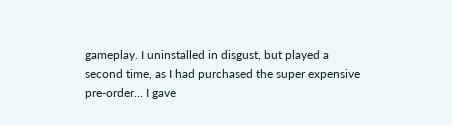gameplay. I uninstalled in disgust, but played a second time, as I had purchased the super expensive pre-order... I gave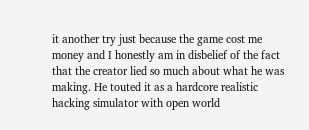it another try just because the game cost me money and I honestly am in disbelief of the fact that the creator lied so much about what he was making. He touted it as a hardcore realistic hacking simulator with open world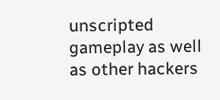unscripted gameplay as well as other hackers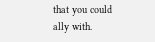that you could ally with.